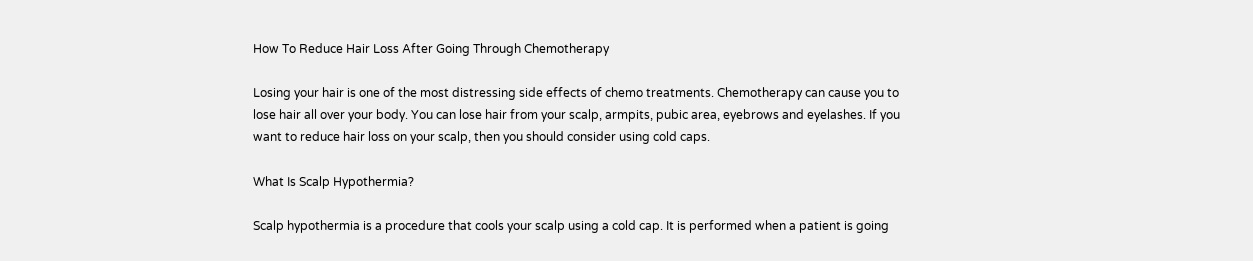How To Reduce Hair Loss After Going Through Chemotherapy

Losing your hair is one of the most distressing side effects of chemo treatments. Chemotherapy can cause you to lose hair all over your body. You can lose hair from your scalp, armpits, pubic area, eyebrows and eyelashes. If you want to reduce hair loss on your scalp, then you should consider using cold caps.

What Is Scalp Hypothermia?

Scalp hypothermia is a procedure that cools your scalp using a cold cap. It is performed when a patient is going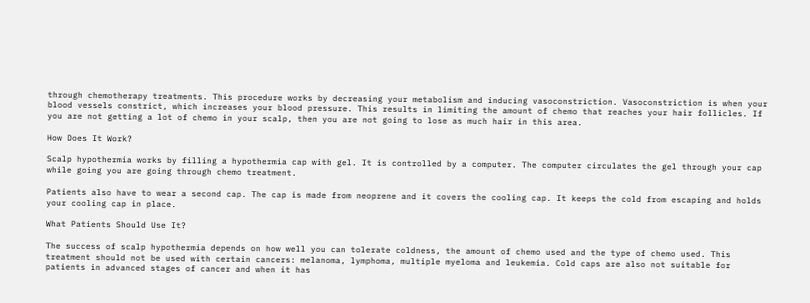through chemotherapy treatments. This procedure works by decreasing your metabolism and inducing vasoconstriction. Vasoconstriction is when your blood vessels constrict, which increases your blood pressure. This results in limiting the amount of chemo that reaches your hair follicles. If you are not getting a lot of chemo in your scalp, then you are not going to lose as much hair in this area.

How Does It Work?

Scalp hypothermia works by filling a hypothermia cap with gel. It is controlled by a computer. The computer circulates the gel through your cap while going you are going through chemo treatment.

Patients also have to wear a second cap. The cap is made from neoprene and it covers the cooling cap. It keeps the cold from escaping and holds your cooling cap in place.

What Patients Should Use It?

The success of scalp hypothermia depends on how well you can tolerate coldness, the amount of chemo used and the type of chemo used. This treatment should not be used with certain cancers: melanoma, lymphoma, multiple myeloma and leukemia. Cold caps are also not suitable for patients in advanced stages of cancer and when it has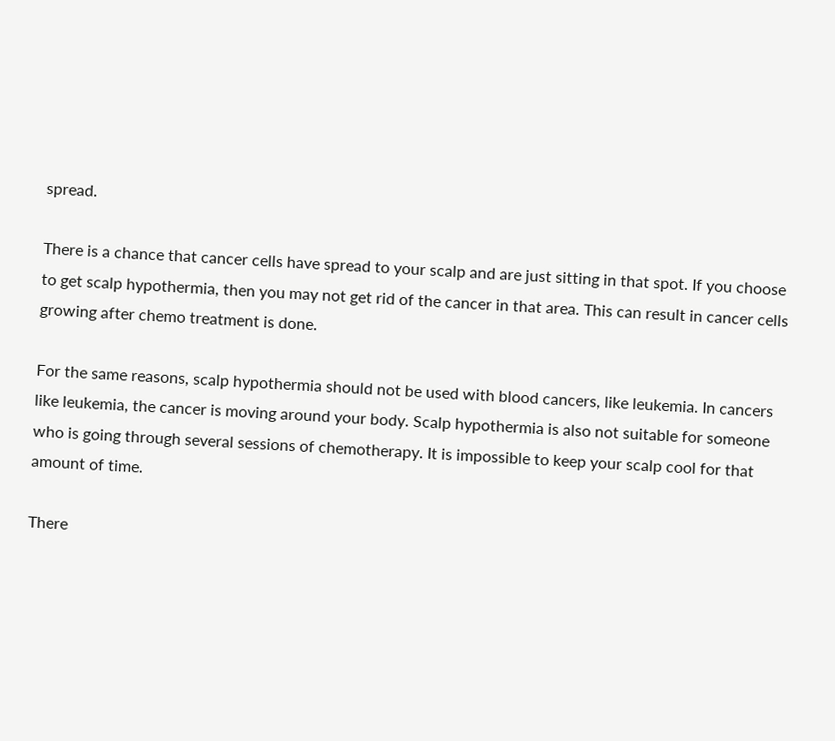spread.

There is a chance that cancer cells have spread to your scalp and are just sitting in that spot. If you choose to get scalp hypothermia, then you may not get rid of the cancer in that area. This can result in cancer cells growing after chemo treatment is done.

For the same reasons, scalp hypothermia should not be used with blood cancers, like leukemia. In cancers like leukemia, the cancer is moving around your body. Scalp hypothermia is also not suitable for someone who is going through several sessions of chemotherapy. It is impossible to keep your scalp cool for that amount of time.

There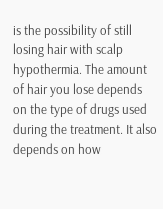is the possibility of still losing hair with scalp hypothermia. The amount of hair you lose depends on the type of drugs used during the treatment. It also depends on how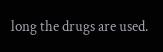long the drugs are used.